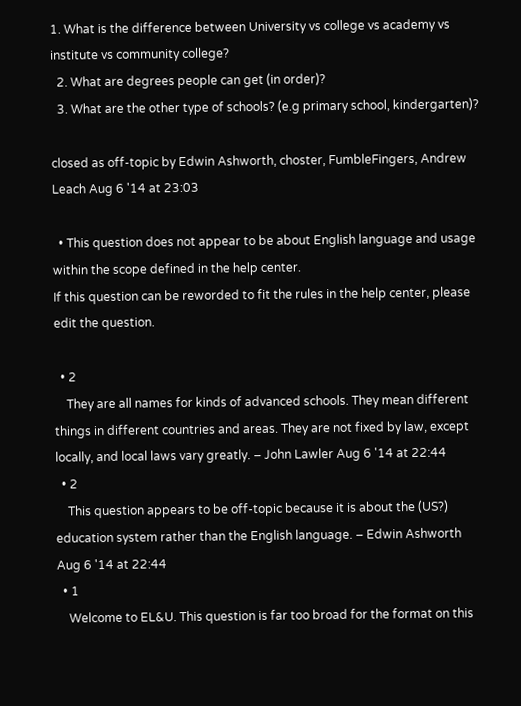1. What is the difference between University vs college vs academy vs institute vs community college?
  2. What are degrees people can get (in order)?
  3. What are the other type of schools? (e.g primary school, kindergarten)?

closed as off-topic by Edwin Ashworth, choster, FumbleFingers, Andrew Leach Aug 6 '14 at 23:03

  • This question does not appear to be about English language and usage within the scope defined in the help center.
If this question can be reworded to fit the rules in the help center, please edit the question.

  • 2
    They are all names for kinds of advanced schools. They mean different things in different countries and areas. They are not fixed by law, except locally, and local laws vary greatly. – John Lawler Aug 6 '14 at 22:44
  • 2
    This question appears to be off-topic because it is about the (US?) education system rather than the English language. – Edwin Ashworth Aug 6 '14 at 22:44
  • 1
    Welcome to EL&U. This question is far too broad for the format on this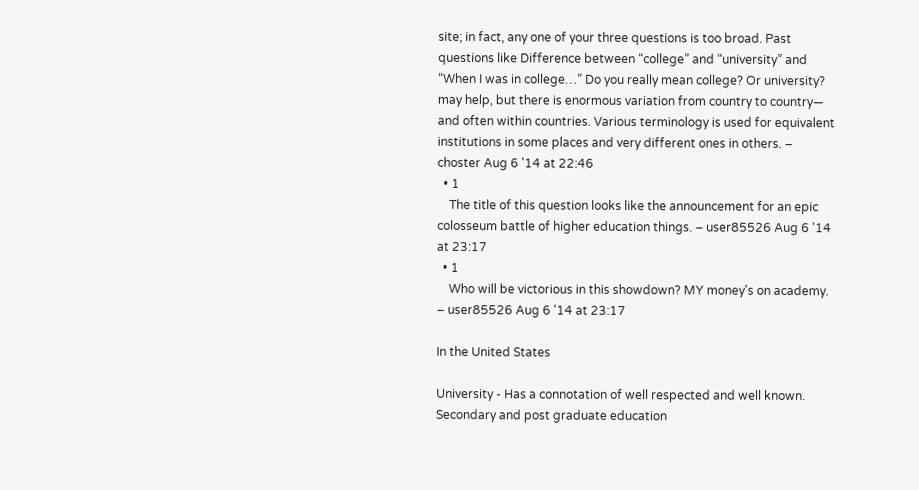site; in fact, any one of your three questions is too broad. Past questions like Difference between “college” and “university” and “When I was in college…” Do you really mean college? Or university? may help, but there is enormous variation from country to country— and often within countries. Various terminology is used for equivalent institutions in some places and very different ones in others. – choster Aug 6 '14 at 22:46
  • 1
    The title of this question looks like the announcement for an epic colosseum battle of higher education things. – user85526 Aug 6 '14 at 23:17
  • 1
    Who will be victorious in this showdown? MY money's on academy. – user85526 Aug 6 '14 at 23:17

In the United States

University - Has a connotation of well respected and well known. Secondary and post graduate education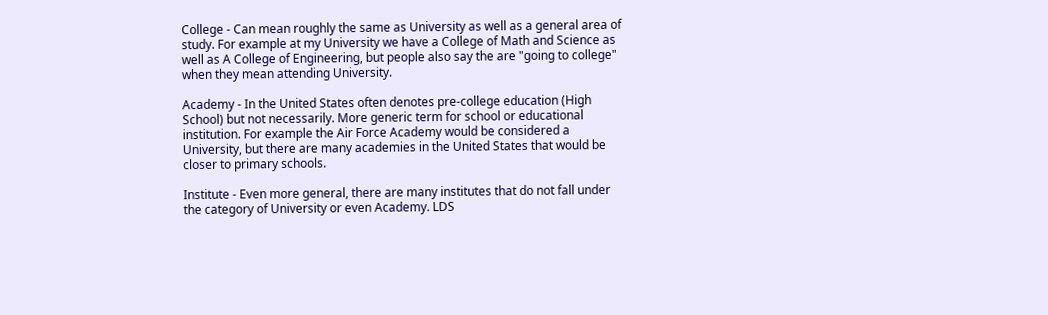College - Can mean roughly the same as University as well as a general area of study. For example at my University we have a College of Math and Science as well as A College of Engineering, but people also say the are "going to college" when they mean attending University.

Academy - In the United States often denotes pre-college education (High School) but not necessarily. More generic term for school or educational institution. For example the Air Force Academy would be considered a University, but there are many academies in the United States that would be closer to primary schools.

Institute - Even more general, there are many institutes that do not fall under the category of University or even Academy. LDS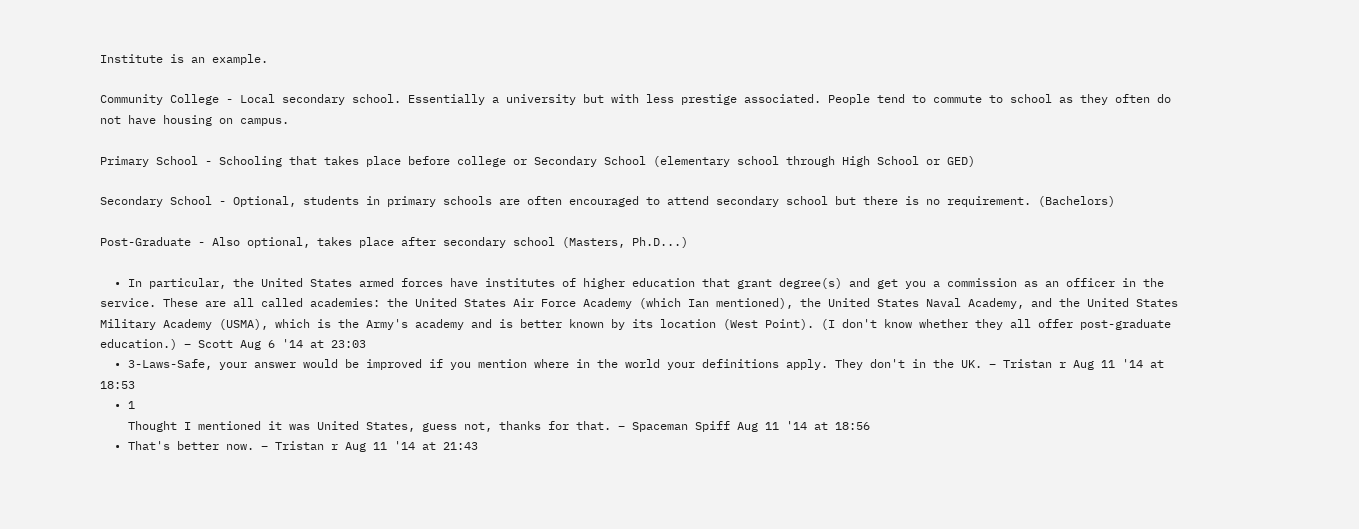Institute is an example.

Community College - Local secondary school. Essentially a university but with less prestige associated. People tend to commute to school as they often do not have housing on campus.

Primary School - Schooling that takes place before college or Secondary School (elementary school through High School or GED)

Secondary School - Optional, students in primary schools are often encouraged to attend secondary school but there is no requirement. (Bachelors)

Post-Graduate - Also optional, takes place after secondary school (Masters, Ph.D...)

  • In particular, the United States armed forces have institutes of higher education that grant degree(s) and get you a commission as an officer in the service. These are all called academies: the United States Air Force Academy (which Ian mentioned), the United States Naval Academy, and the United States Military Academy (USMA), which is the Army's academy and is better known by its location (West Point). (I don't know whether they all offer post-graduate education.) – Scott Aug 6 '14 at 23:03
  • 3-Laws-Safe, your answer would be improved if you mention where in the world your definitions apply. They don't in the UK. – Tristan r Aug 11 '14 at 18:53
  • 1
    Thought I mentioned it was United States, guess not, thanks for that. – Spaceman Spiff Aug 11 '14 at 18:56
  • That's better now. – Tristan r Aug 11 '14 at 21:43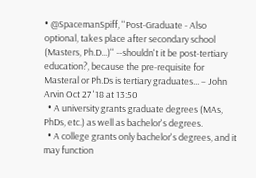• @SpacemanSpiff, ''Post-Graduate - Also optional, takes place after secondary school (Masters, Ph.D...)'' --shouldn't it be post-tertiary education?, because the pre-requisite for Masteral or Ph.Ds is tertiary graduates... – John Arvin Oct 27 '18 at 13:50
  • A university grants graduate degrees (MAs, PhDs, etc.) as well as bachelor's degrees.
  • A college grants only bachelor's degrees, and it may function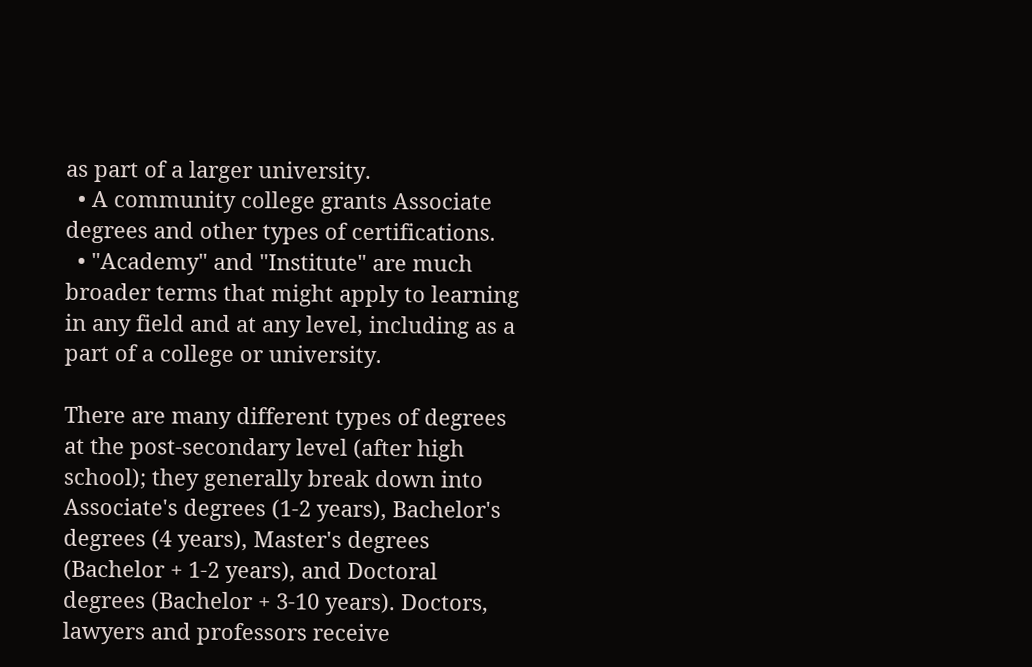as part of a larger university.
  • A community college grants Associate degrees and other types of certifications.
  • "Academy" and "Institute" are much broader terms that might apply to learning in any field and at any level, including as a part of a college or university.

There are many different types of degrees at the post-secondary level (after high school); they generally break down into Associate's degrees (1-2 years), Bachelor's degrees (4 years), Master's degrees (Bachelor + 1-2 years), and Doctoral degrees (Bachelor + 3-10 years). Doctors, lawyers and professors receive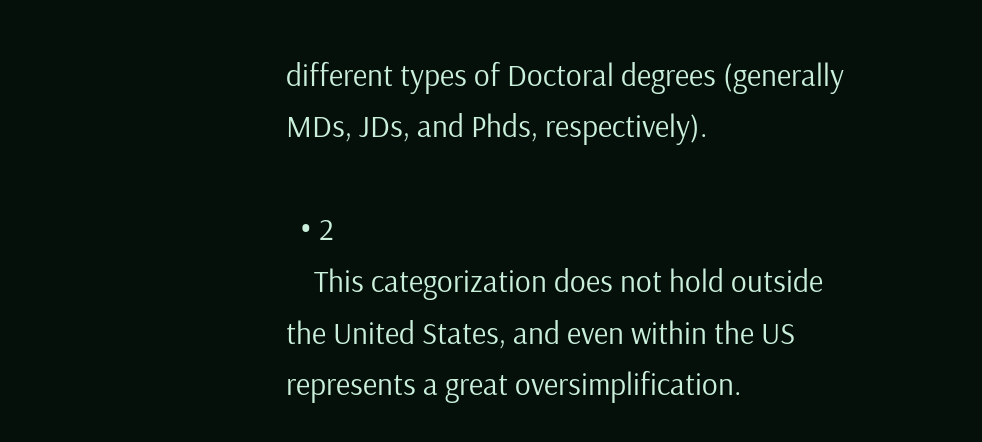different types of Doctoral degrees (generally MDs, JDs, and Phds, respectively).

  • 2
    This categorization does not hold outside the United States, and even within the US represents a great oversimplification.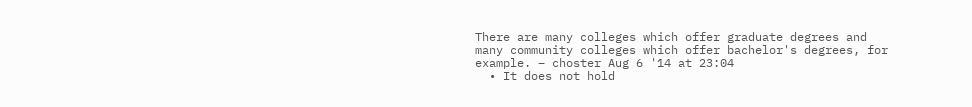There are many colleges which offer graduate degrees and many community colleges which offer bachelor's degrees, for example. – choster Aug 6 '14 at 23:04
  • It does not hold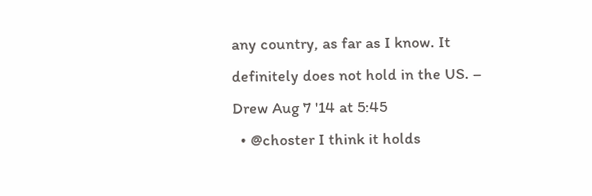any country, as far as I know. It definitely does not hold in the US. – Drew Aug 7 '14 at 5:45
  • @choster I think it holds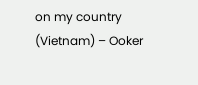on my country (Vietnam) – Ooker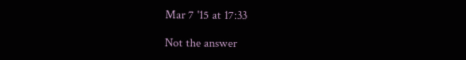Mar 7 '15 at 17:33

Not the answer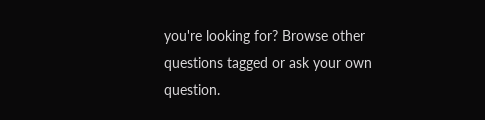you're looking for? Browse other questions tagged or ask your own question.